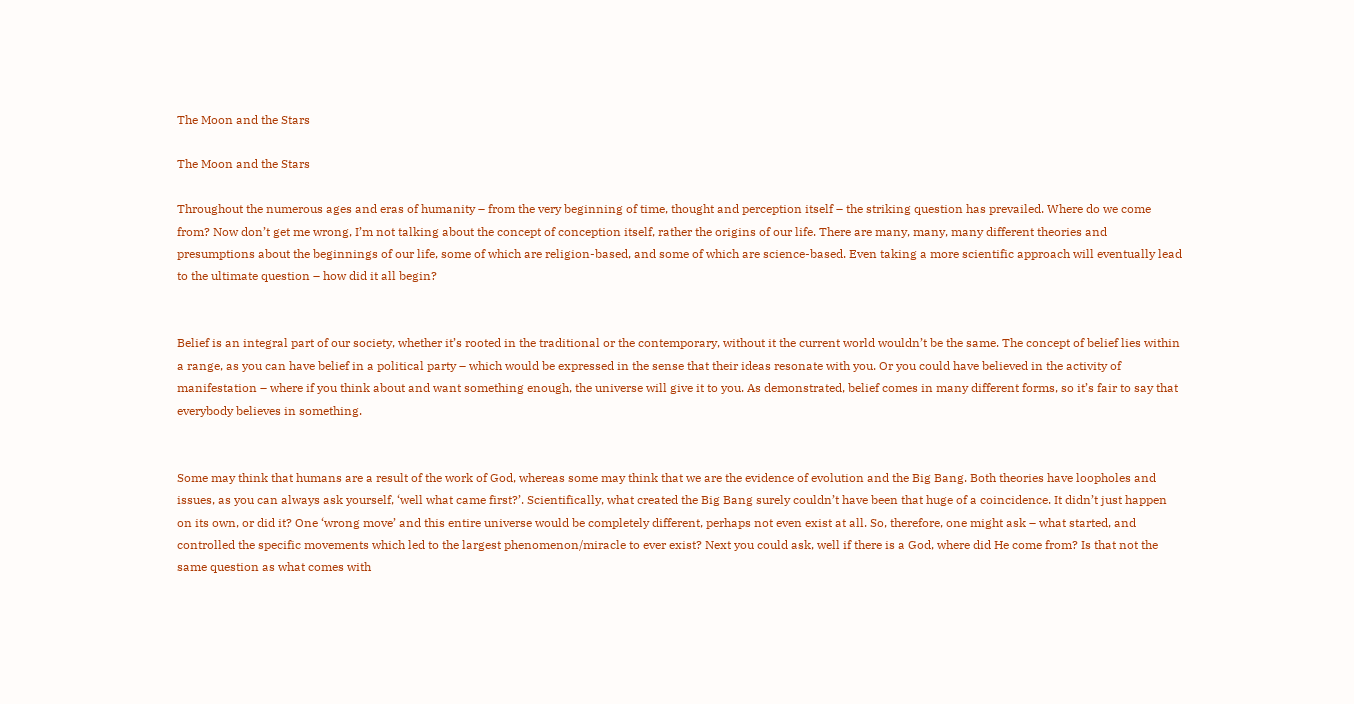The Moon and the Stars

The Moon and the Stars

Throughout the numerous ages and eras of humanity – from the very beginning of time, thought and perception itself – the striking question has prevailed. Where do we come from? Now don’t get me wrong, I’m not talking about the concept of conception itself, rather the origins of our life. There are many, many, many different theories and presumptions about the beginnings of our life, some of which are religion-based, and some of which are science-based. Even taking a more scientific approach will eventually lead to the ultimate question – how did it all begin?


Belief is an integral part of our society, whether it’s rooted in the traditional or the contemporary, without it the current world wouldn’t be the same. The concept of belief lies within a range, as you can have belief in a political party – which would be expressed in the sense that their ideas resonate with you. Or you could have believed in the activity of manifestation – where if you think about and want something enough, the universe will give it to you. As demonstrated, belief comes in many different forms, so it’s fair to say that everybody believes in something.


Some may think that humans are a result of the work of God, whereas some may think that we are the evidence of evolution and the Big Bang. Both theories have loopholes and issues, as you can always ask yourself, ‘well what came first?’. Scientifically, what created the Big Bang surely couldn’t have been that huge of a coincidence. It didn’t just happen on its own, or did it? One ‘wrong move’ and this entire universe would be completely different, perhaps not even exist at all. So, therefore, one might ask – what started, and controlled the specific movements which led to the largest phenomenon/miracle to ever exist? Next you could ask, well if there is a God, where did He come from? Is that not the same question as what comes with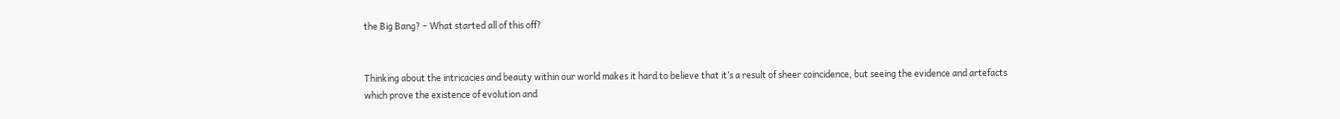the Big Bang? – What started all of this off?


Thinking about the intricacies and beauty within our world makes it hard to believe that it’s a result of sheer coincidence, but seeing the evidence and artefacts which prove the existence of evolution and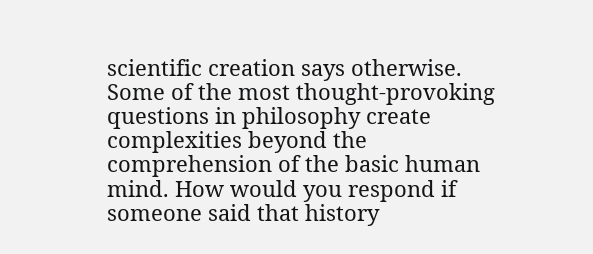scientific creation says otherwise. Some of the most thought-provoking questions in philosophy create complexities beyond the comprehension of the basic human mind. How would you respond if someone said that history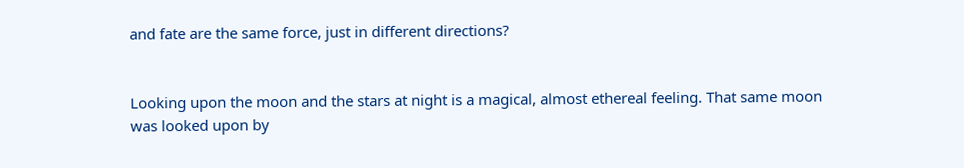and fate are the same force, just in different directions?


Looking upon the moon and the stars at night is a magical, almost ethereal feeling. That same moon was looked upon by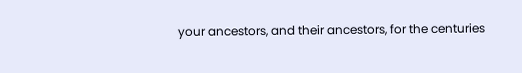your ancestors, and their ancestors, for the centuries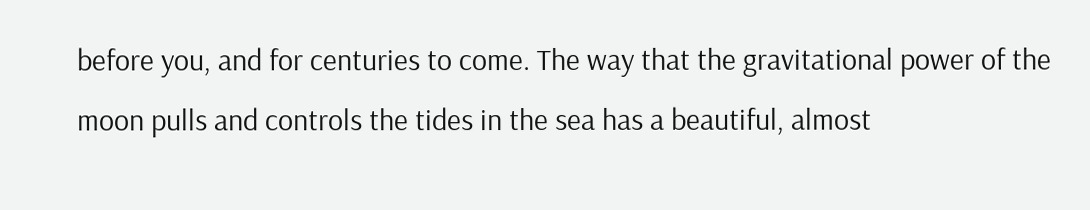before you, and for centuries to come. The way that the gravitational power of the moon pulls and controls the tides in the sea has a beautiful, almost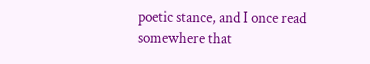poetic stance, and I once read somewhere that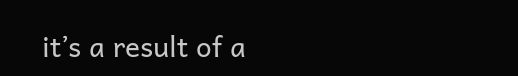it’s a result of a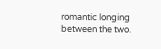romantic longing between the two.